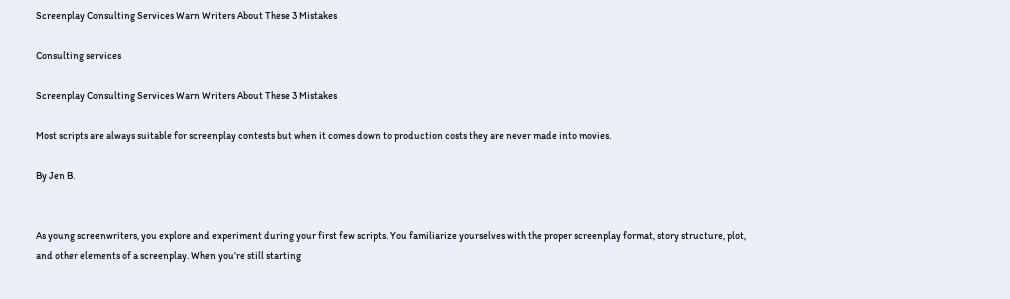Screenplay Consulting Services Warn Writers About These 3 Mistakes

Consulting services

Screenplay Consulting Services Warn Writers About These 3 Mistakes

Most scripts are always suitable for screenplay contests but when it comes down to production costs they are never made into movies.

By Jen B.


As young screenwriters, you explore and experiment during your first few scripts. You familiarize yourselves with the proper screenplay format, story structure, plot, and other elements of a screenplay. When you’re still starting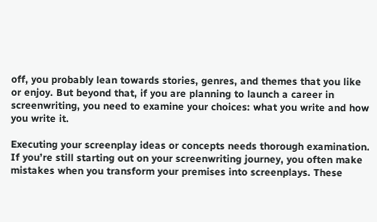off, you probably lean towards stories, genres, and themes that you like or enjoy. But beyond that, if you are planning to launch a career in screenwriting, you need to examine your choices: what you write and how you write it.

Executing your screenplay ideas or concepts needs thorough examination. If you’re still starting out on your screenwriting journey, you often make mistakes when you transform your premises into screenplays. These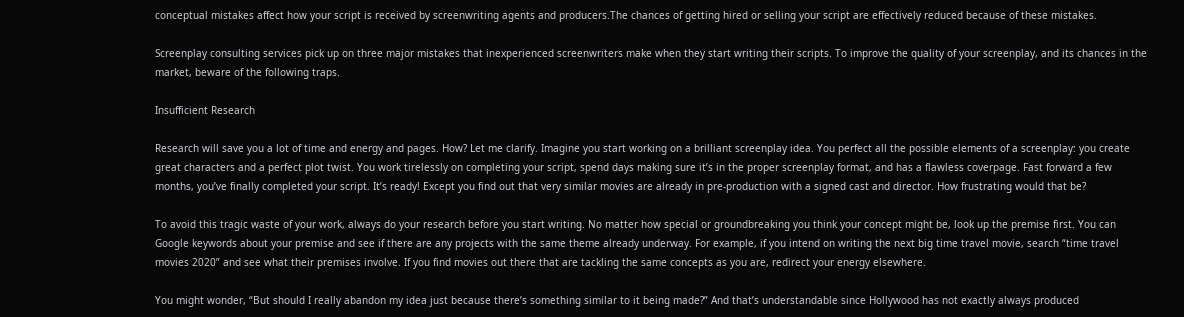conceptual mistakes affect how your script is received by screenwriting agents and producers.The chances of getting hired or selling your script are effectively reduced because of these mistakes.

Screenplay consulting services pick up on three major mistakes that inexperienced screenwriters make when they start writing their scripts. To improve the quality of your screenplay, and its chances in the market, beware of the following traps.

Insufficient Research

Research will save you a lot of time and energy and pages. How? Let me clarify. Imagine you start working on a brilliant screenplay idea. You perfect all the possible elements of a screenplay: you create great characters and a perfect plot twist. You work tirelessly on completing your script, spend days making sure it’s in the proper screenplay format, and has a flawless coverpage. Fast forward a few months, you’ve finally completed your script. It’s ready! Except you find out that very similar movies are already in pre-production with a signed cast and director. How frustrating would that be?

To avoid this tragic waste of your work, always do your research before you start writing. No matter how special or groundbreaking you think your concept might be, look up the premise first. You can Google keywords about your premise and see if there are any projects with the same theme already underway. For example, if you intend on writing the next big time travel movie, search “time travel movies 2020” and see what their premises involve. If you find movies out there that are tackling the same concepts as you are, redirect your energy elsewhere.

You might wonder, “But should I really abandon my idea just because there’s something similar to it being made?” And that’s understandable since Hollywood has not exactly always produced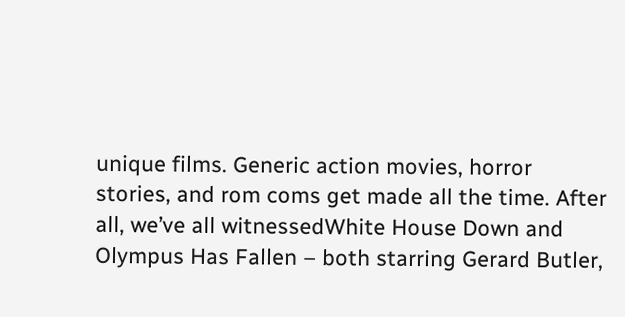unique films. Generic action movies, horror stories, and rom coms get made all the time. After all, we’ve all witnessedWhite House Down and Olympus Has Fallen – both starring Gerard Butler,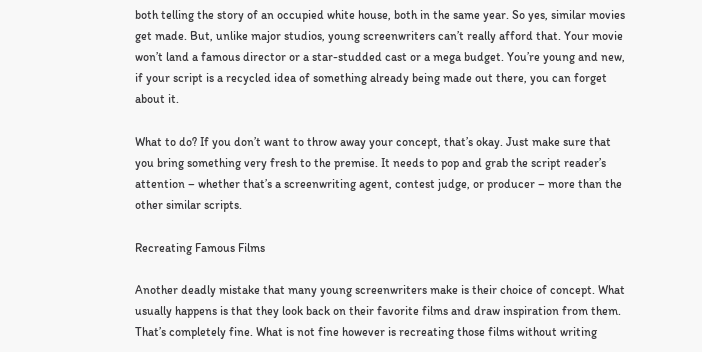both telling the story of an occupied white house, both in the same year. So yes, similar movies get made. But, unlike major studios, young screenwriters can’t really afford that. Your movie won’t land a famous director or a star-studded cast or a mega budget. You’re young and new, if your script is a recycled idea of something already being made out there, you can forget about it.

What to do? If you don’t want to throw away your concept, that’s okay. Just make sure that you bring something very fresh to the premise. It needs to pop and grab the script reader’s attention – whether that’s a screenwriting agent, contest judge, or producer – more than the other similar scripts.

Recreating Famous Films

Another deadly mistake that many young screenwriters make is their choice of concept. What usually happens is that they look back on their favorite films and draw inspiration from them. That’s completely fine. What is not fine however is recreating those films without writing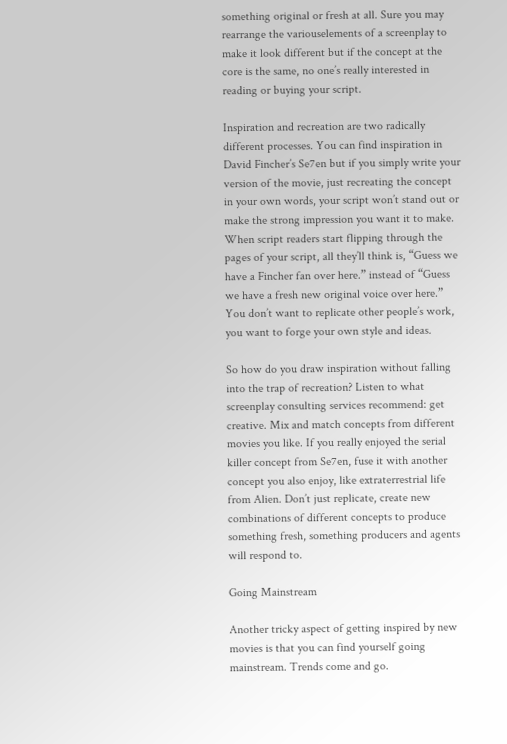something original or fresh at all. Sure you may rearrange the variouselements of a screenplay to make it look different but if the concept at the core is the same, no one’s really interested in reading or buying your script.

Inspiration and recreation are two radically different processes. You can find inspiration in David Fincher’s Se7en but if you simply write your version of the movie, just recreating the concept in your own words, your script won’t stand out or make the strong impression you want it to make. When script readers start flipping through the pages of your script, all they’ll think is, “Guess we have a Fincher fan over here.” instead of “Guess we have a fresh new original voice over here.” You don’t want to replicate other people’s work, you want to forge your own style and ideas.

So how do you draw inspiration without falling into the trap of recreation? Listen to what screenplay consulting services recommend: get creative. Mix and match concepts from different movies you like. If you really enjoyed the serial killer concept from Se7en, fuse it with another concept you also enjoy, like extraterrestrial life from Alien. Don’t just replicate, create new combinations of different concepts to produce something fresh, something producers and agents will respond to.

Going Mainstream

Another tricky aspect of getting inspired by new movies is that you can find yourself going mainstream. Trends come and go.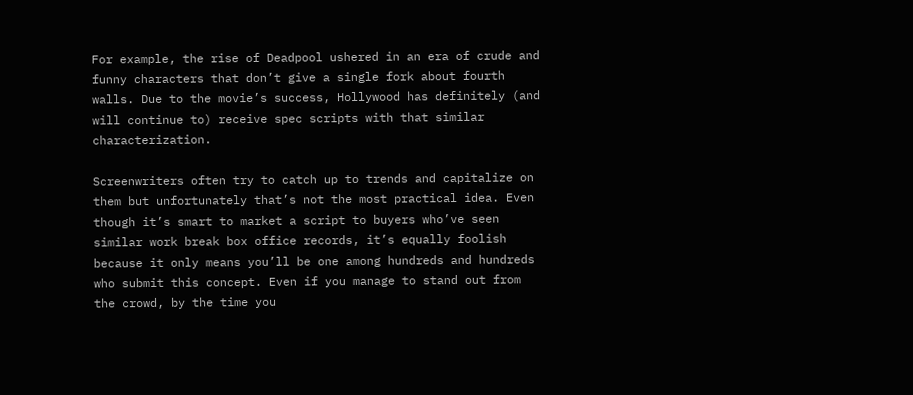For example, the rise of Deadpool ushered in an era of crude and funny characters that don’t give a single fork about fourth walls. Due to the movie’s success, Hollywood has definitely (and will continue to) receive spec scripts with that similar characterization.

Screenwriters often try to catch up to trends and capitalize on them but unfortunately that’s not the most practical idea. Even though it’s smart to market a script to buyers who’ve seen similar work break box office records, it’s equally foolish because it only means you’ll be one among hundreds and hundreds who submit this concept. Even if you manage to stand out from the crowd, by the time you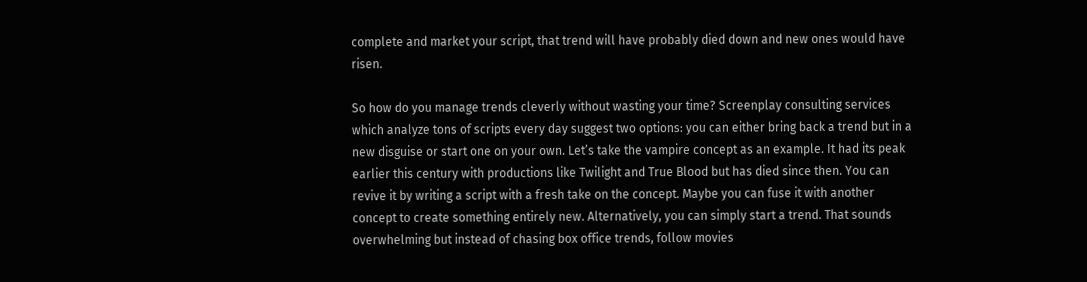complete and market your script, that trend will have probably died down and new ones would have risen.

So how do you manage trends cleverly without wasting your time? Screenplay consulting services which analyze tons of scripts every day suggest two options: you can either bring back a trend but in a new disguise or start one on your own. Let’s take the vampire concept as an example. It had its peak earlier this century with productions like Twilight and True Blood but has died since then. You can revive it by writing a script with a fresh take on the concept. Maybe you can fuse it with another concept to create something entirely new. Alternatively, you can simply start a trend. That sounds overwhelming but instead of chasing box office trends, follow movies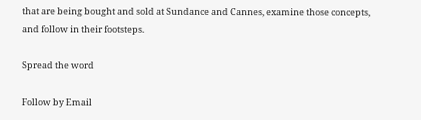that are being bought and sold at Sundance and Cannes, examine those concepts, and follow in their footsteps.

Spread the word

Follow by Email